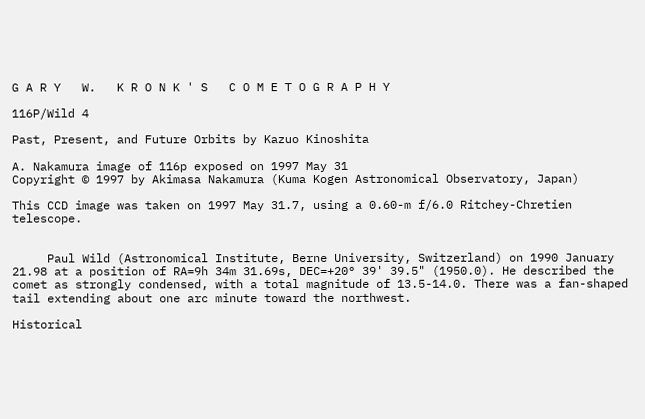G A R Y   W.   K R O N K ' S   C O M E T O G R A P H Y

116P/Wild 4

Past, Present, and Future Orbits by Kazuo Kinoshita

A. Nakamura image of 116p exposed on 1997 May 31
Copyright © 1997 by Akimasa Nakamura (Kuma Kogen Astronomical Observatory, Japan)

This CCD image was taken on 1997 May 31.7, using a 0.60-m f/6.0 Ritchey-Chretien telescope.


     Paul Wild (Astronomical Institute, Berne University, Switzerland) on 1990 January 21.98 at a position of RA=9h 34m 31.69s, DEC=+20° 39' 39.5" (1950.0). He described the comet as strongly condensed, with a total magnitude of 13.5-14.0. There was a fan-shaped tail extending about one arc minute toward the northwest.

Historical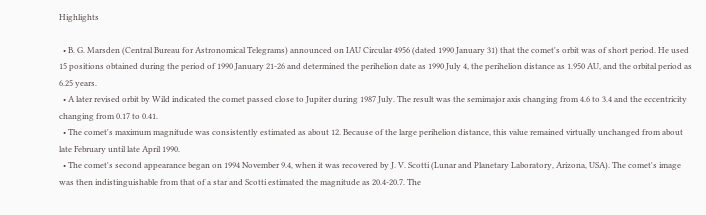Highlights

  • B. G. Marsden (Central Bureau for Astronomical Telegrams) announced on IAU Circular 4956 (dated 1990 January 31) that the comet's orbit was of short period. He used 15 positions obtained during the period of 1990 January 21-26 and determined the perihelion date as 1990 July 4, the perihelion distance as 1.950 AU, and the orbital period as 6.25 years.
  • A later revised orbit by Wild indicated the comet passed close to Jupiter during 1987 July. The result was the semimajor axis changing from 4.6 to 3.4 and the eccentricity changing from 0.17 to 0.41.
  • The comet's maximum magnitude was consistently estimated as about 12. Because of the large perihelion distance, this value remained virtually unchanged from about late February until late April 1990.
  • The comet's second appearance began on 1994 November 9.4, when it was recovered by J. V. Scotti (Lunar and Planetary Laboratory, Arizona, USA). The comet's image was then indistinguishable from that of a star and Scotti estimated the magnitude as 20.4-20.7. The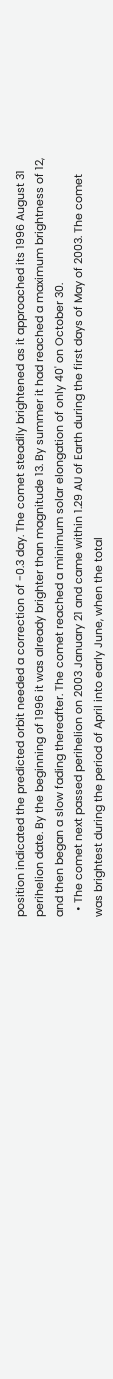position indicated the predicted orbit needed a correction of -0.3 day. The comet steadily brightened as it approached its 1996 August 31 perihelion date. By the beginning of 1996 it was already brighter than magnitude 13. By summer it had reached a maximum brightness of 12, and then began a slow fading thereafter. The comet reached a minimum solar elongation of only 40' on October 30.
  • The comet next passed perihelion on 2003 January 21 and came within 1.29 AU of Earth during the first days of May of 2003. The comet was brightest during the period of April into early June, when the total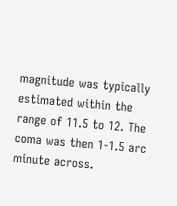magnitude was typically estimated within the range of 11.5 to 12. The coma was then 1-1.5 arc minute across.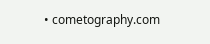• cometography.com